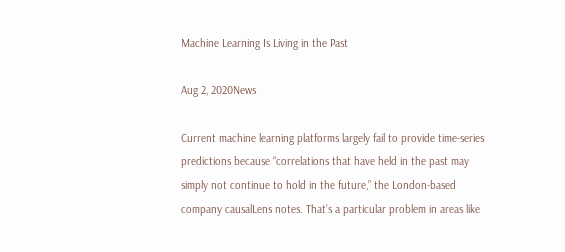Machine Learning Is Living in the Past

Aug 2, 2020News

Current machine learning platforms largely fail to provide time-series predictions because “correlations that have held in the past may simply not continue to hold in the future,” the London-based company causalLens notes. That’s a particular problem in areas like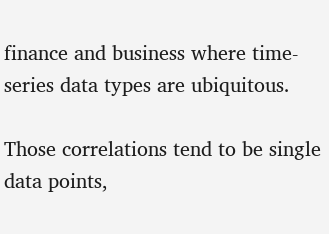finance and business where time-series data types are ubiquitous.

Those correlations tend to be single data points,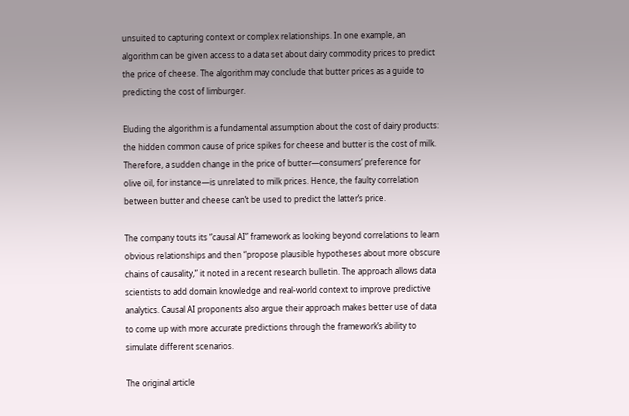unsuited to capturing context or complex relationships. In one example, an algorithm can be given access to a data set about dairy commodity prices to predict the price of cheese. The algorithm may conclude that butter prices as a guide to predicting the cost of limburger.

Eluding the algorithm is a fundamental assumption about the cost of dairy products: the hidden common cause of price spikes for cheese and butter is the cost of milk. Therefore, a sudden change in the price of butter—consumers’ preference for olive oil, for instance—is unrelated to milk prices. Hence, the faulty correlation between butter and cheese can’t be used to predict the latter’s price.

The company touts its “causal AI” framework as looking beyond correlations to learn obvious relationships and then “propose plausible hypotheses about more obscure chains of causality,” it noted in a recent research bulletin. The approach allows data scientists to add domain knowledge and real-world context to improve predictive analytics. Causal AI proponents also argue their approach makes better use of data to come up with more accurate predictions through the framework’s ability to simulate different scenarios.

The original article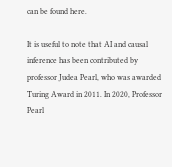can be found here.

It is useful to note that AI and causal inference has been contributed by professor Judea Pearl, who was awarded Turing Award in 2011. In 2020, Professor Pearl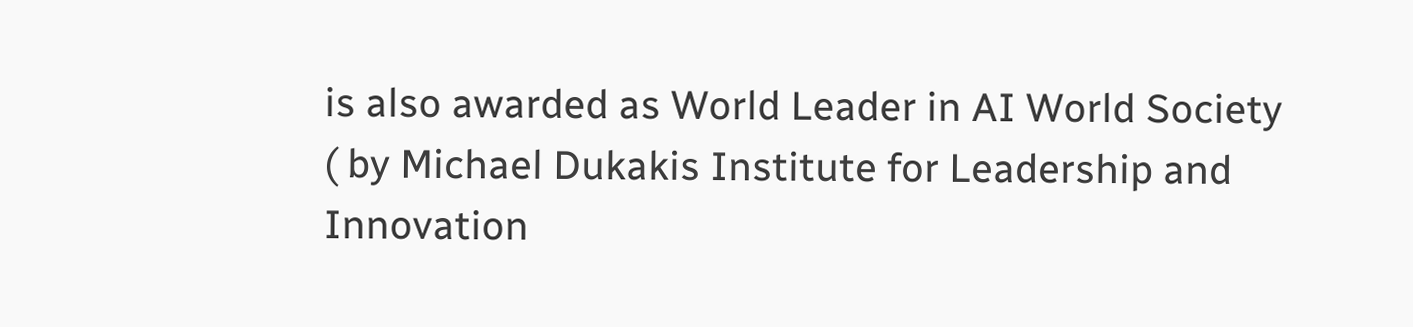is also awarded as World Leader in AI World Society ( by Michael Dukakis Institute for Leadership and Innovation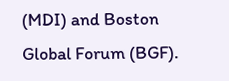(MDI) and Boston Global Forum (BGF).